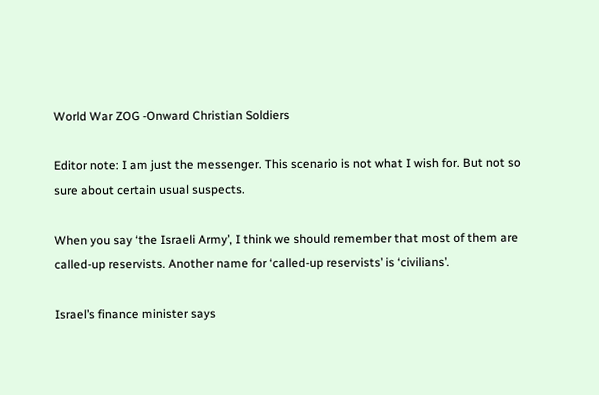World War ZOG -Onward Christian Soldiers

Editor note: I am just the messenger. This scenario is not what I wish for. But not so sure about certain usual suspects.

When you say ‘the Israeli Army’, I think we should remember that most of them are called-up reservists. Another name for ‘called-up reservists’ is ‘civilians’.

Israel’s finance minister says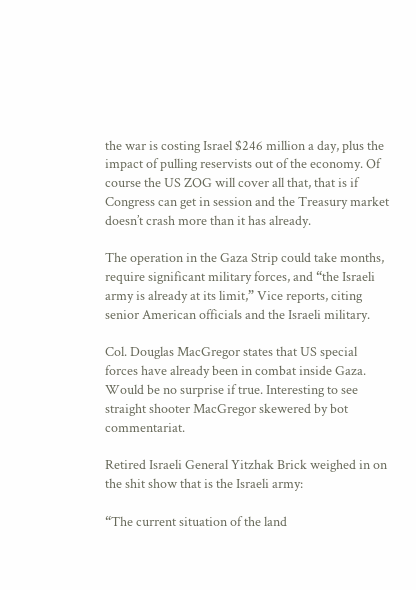the war is costing Israel $246 million a day, plus the impact of pulling reservists out of the economy. Of course the US ZOG will cover all that, that is if Congress can get in session and the Treasury market doesn’t crash more than it has already.

The operation in the Gaza Strip could take months, require significant military forces, and “the Israeli army is already at its limit,” Vice reports, citing senior American officials and the Israeli military.

Col. Douglas MacGregor states that US special forces have already been in combat inside Gaza. Would be no surprise if true. Interesting to see straight shooter MacGregor skewered by bot commentariat.

Retired Israeli General Yitzhak Brick weighed in on the shit show that is the Israeli army:

“The current situation of the land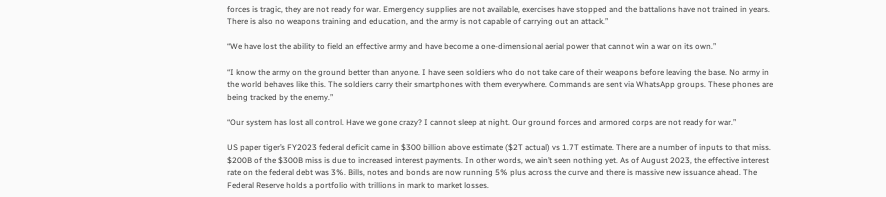forces is tragic, they are not ready for war. Emergency supplies are not available, exercises have stopped and the battalions have not trained in years. There is also no weapons training and education, and the army is not capable of carrying out an attack.”

“We have lost the ability to field an effective army and have become a one-dimensional aerial power that cannot win a war on its own.”

“I know the army on the ground better than anyone. I have seen soldiers who do not take care of their weapons before leaving the base. No army in the world behaves like this. The soldiers carry their smartphones with them everywhere. Commands are sent via WhatsApp groups. These phones are being tracked by the enemy.”

“Our system has lost all control. Have we gone crazy? I cannot sleep at night. Our ground forces and armored corps are not ready for war.”

US paper tiger’s FY2023 federal deficit came in $300 billion above estimate ($2T actual) vs 1.7T estimate. There are a number of inputs to that miss. $200B of the $300B miss is due to increased interest payments. In other words, we ain’t seen nothing yet. As of August 2023, the effective interest rate on the federal debt was 3%. Bills, notes and bonds are now running 5% plus across the curve and there is massive new issuance ahead. The Federal Reserve holds a portfolio with trillions in mark to market losses.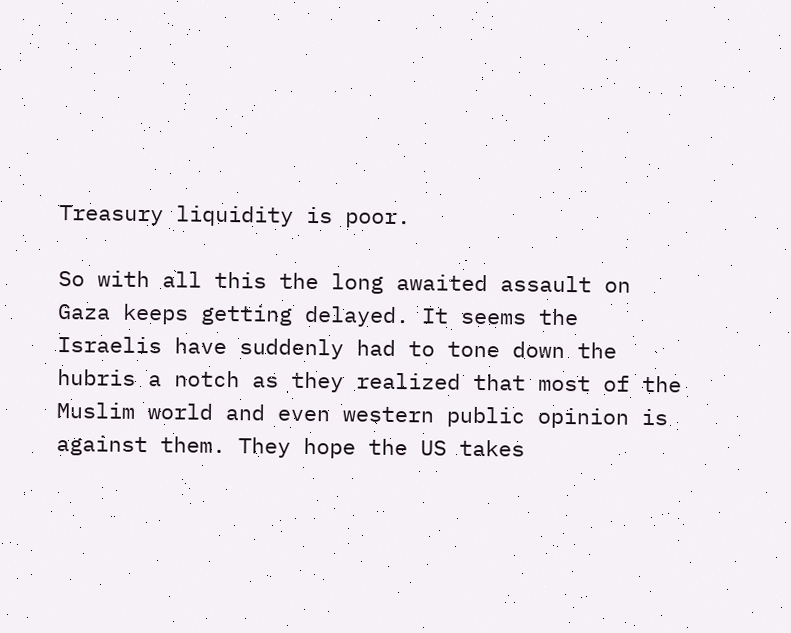Treasury liquidity is poor.

So with all this the long awaited assault on Gaza keeps getting delayed. It seems the Israelis have suddenly had to tone down the hubris a notch as they realized that most of the Muslim world and even western public opinion is against them. They hope the US takes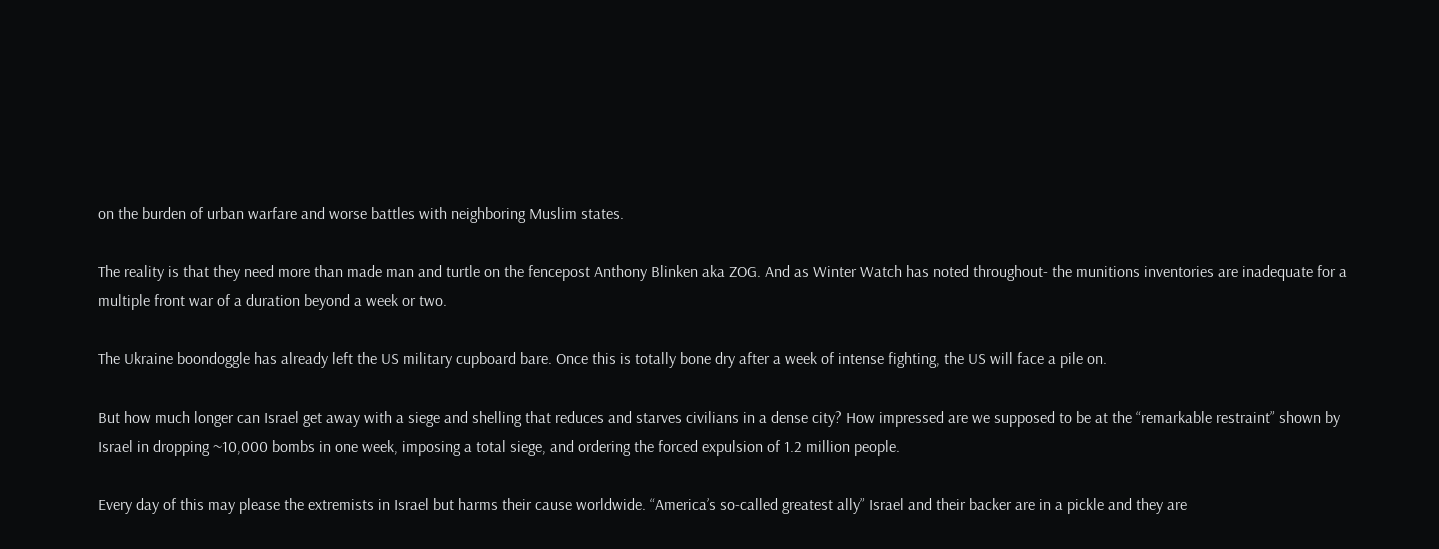on the burden of urban warfare and worse battles with neighboring Muslim states.

The reality is that they need more than made man and turtle on the fencepost Anthony Blinken aka ZOG. And as Winter Watch has noted throughout- the munitions inventories are inadequate for a multiple front war of a duration beyond a week or two.

The Ukraine boondoggle has already left the US military cupboard bare. Once this is totally bone dry after a week of intense fighting, the US will face a pile on.

But how much longer can Israel get away with a siege and shelling that reduces and starves civilians in a dense city? How impressed are we supposed to be at the “remarkable restraint” shown by Israel in dropping ~10,000 bombs in one week, imposing a total siege, and ordering the forced expulsion of 1.2 million people.

Every day of this may please the extremists in Israel but harms their cause worldwide. “America’s so-called greatest ally” Israel and their backer are in a pickle and they are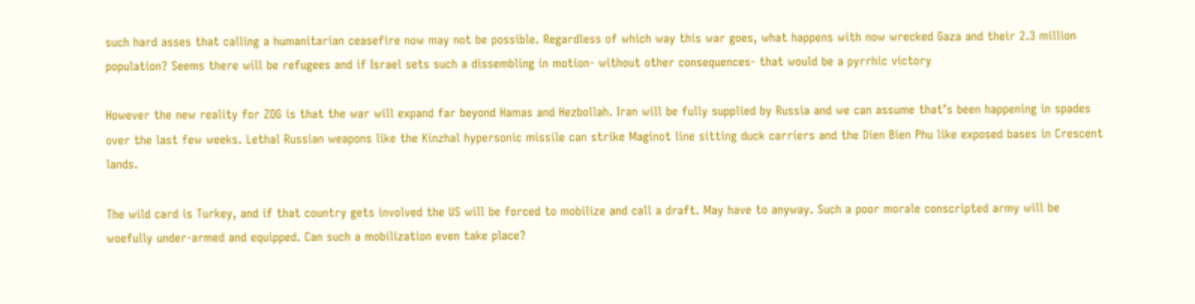such hard asses that calling a humanitarian ceasefire now may not be possible. Regardless of which way this war goes, what happens with now wrecked Gaza and their 2.3 million population? Seems there will be refugees and if Israel sets such a dissembling in motion- without other consequences- that would be a pyrrhic victory

However the new reality for ZOG is that the war will expand far beyond Hamas and Hezbollah. Iran will be fully supplied by Russia and we can assume that’s been happening in spades over the last few weeks. Lethal Russian weapons like the Kinzhal hypersonic missile can strike Maginot line sitting duck carriers and the Dien Bien Phu like exposed bases in Crescent lands.

The wild card is Turkey, and if that country gets involved the US will be forced to mobilize and call a draft. May have to anyway. Such a poor morale conscripted army will be woefully under-armed and equipped. Can such a mobilization even take place?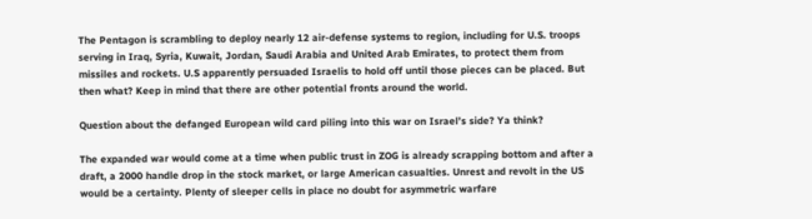The Pentagon is scrambling to deploy nearly 12 air-defense systems to region, including for U.S. troops serving in Iraq, Syria, Kuwait, Jordan, Saudi Arabia and United Arab Emirates, to protect them from missiles and rockets. U.S apparently persuaded Israelis to hold off until those pieces can be placed. But then what? Keep in mind that there are other potential fronts around the world.

Question about the defanged European wild card piling into this war on Israel’s side? Ya think?

The expanded war would come at a time when public trust in ZOG is already scrapping bottom and after a draft, a 2000 handle drop in the stock market, or large American casualties. Unrest and revolt in the US would be a certainty. Plenty of sleeper cells in place no doubt for asymmetric warfare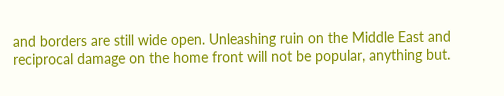and borders are still wide open. Unleashing ruin on the Middle East and reciprocal damage on the home front will not be popular, anything but.